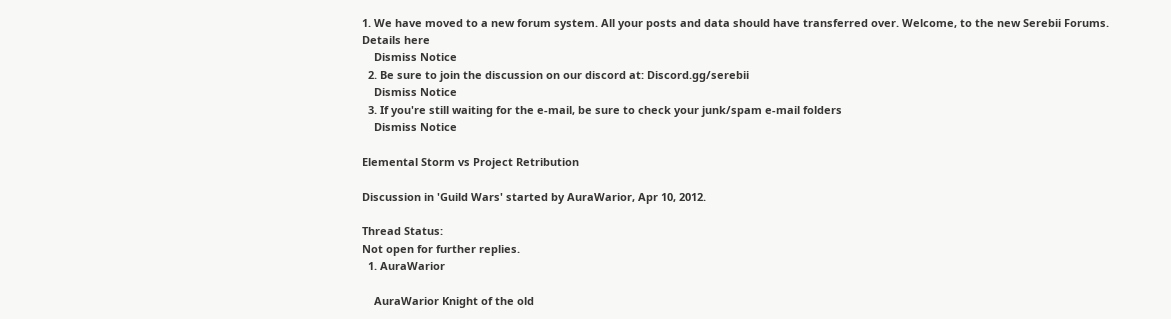1. We have moved to a new forum system. All your posts and data should have transferred over. Welcome, to the new Serebii Forums. Details here
    Dismiss Notice
  2. Be sure to join the discussion on our discord at: Discord.gg/serebii
    Dismiss Notice
  3. If you're still waiting for the e-mail, be sure to check your junk/spam e-mail folders
    Dismiss Notice

Elemental Storm vs Project Retribution

Discussion in 'Guild Wars' started by AuraWarior, Apr 10, 2012.

Thread Status:
Not open for further replies.
  1. AuraWarior

    AuraWarior Knight of the old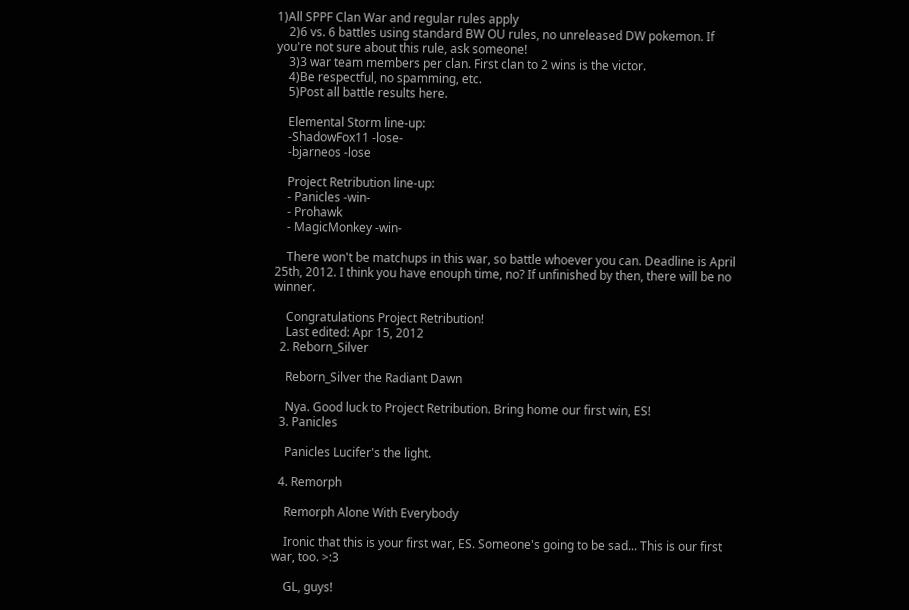1)All SPPF Clan War and regular rules apply
    2)6 vs. 6 battles using standard BW OU rules, no unreleased DW pokemon. If you're not sure about this rule, ask someone!
    3)3 war team members per clan. First clan to 2 wins is the victor.
    4)Be respectful, no spamming, etc.
    5)Post all battle results here.

    Elemental Storm line-up:
    -ShadowFox11 -lose-
    -bjarneos -lose

    Project Retribution line-up:
    - Panicles -win-
    - Prohawk
    - MagicMonkey -win-

    There won't be matchups in this war, so battle whoever you can. Deadline is April 25th, 2012. I think you have enouph time, no? If unfinished by then, there will be no winner.

    Congratulations Project Retribution!
    Last edited: Apr 15, 2012
  2. Reborn_Silver

    Reborn_Silver the Radiant Dawn

    Nya. Good luck to Project Retribution. Bring home our first win, ES!
  3. Panicles

    Panicles Lucifer's the light.

  4. Remorph

    Remorph Alone With Everybody

    Ironic that this is your first war, ES. Someone's going to be sad... This is our first war, too. >:3

    GL, guys!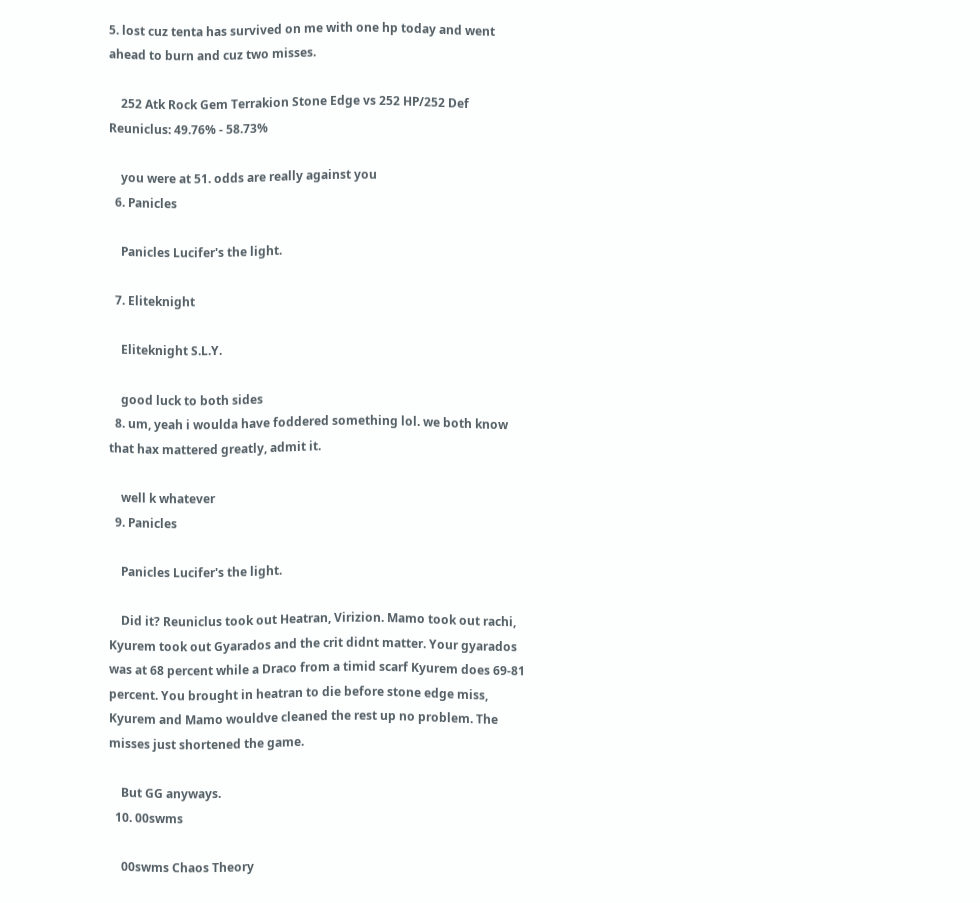5. lost cuz tenta has survived on me with one hp today and went ahead to burn and cuz two misses.

    252 Atk Rock Gem Terrakion Stone Edge vs 252 HP/252 Def Reuniclus: 49.76% - 58.73%

    you were at 51. odds are really against you
  6. Panicles

    Panicles Lucifer's the light.

  7. Eliteknight

    Eliteknight S.L.Y.

    good luck to both sides
  8. um, yeah i woulda have foddered something lol. we both know that hax mattered greatly, admit it.

    well k whatever
  9. Panicles

    Panicles Lucifer's the light.

    Did it? Reuniclus took out Heatran, Virizion. Mamo took out rachi, Kyurem took out Gyarados and the crit didnt matter. Your gyarados was at 68 percent while a Draco from a timid scarf Kyurem does 69-81 percent. You brought in heatran to die before stone edge miss, Kyurem and Mamo wouldve cleaned the rest up no problem. The misses just shortened the game.

    But GG anyways.
  10. 00swms

    00swms Chaos Theory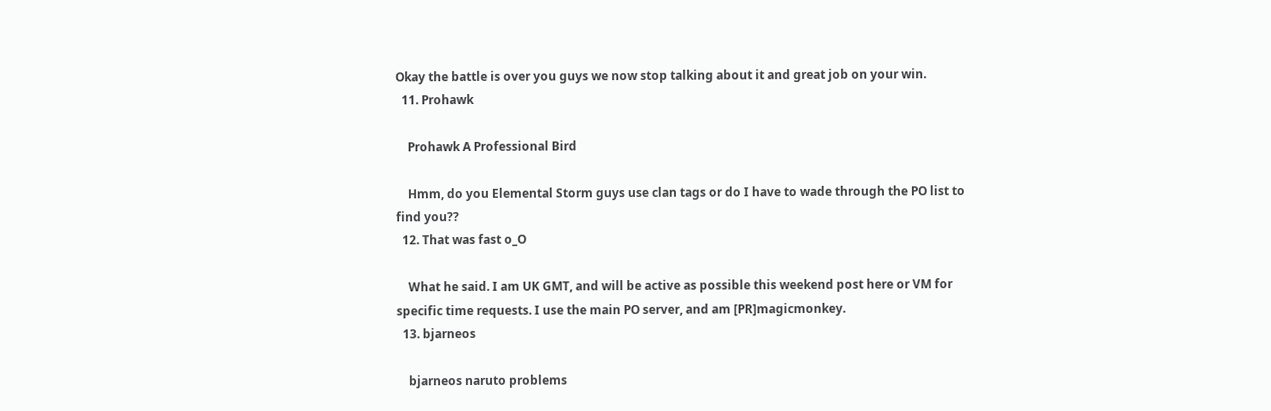Okay the battle is over you guys we now stop talking about it and great job on your win.
  11. Prohawk

    Prohawk A Professional Bird

    Hmm, do you Elemental Storm guys use clan tags or do I have to wade through the PO list to find you??
  12. That was fast o_O

    What he said. I am UK GMT, and will be active as possible this weekend post here or VM for specific time requests. I use the main PO server, and am [PR]magicmonkey.
  13. bjarneos

    bjarneos naruto problems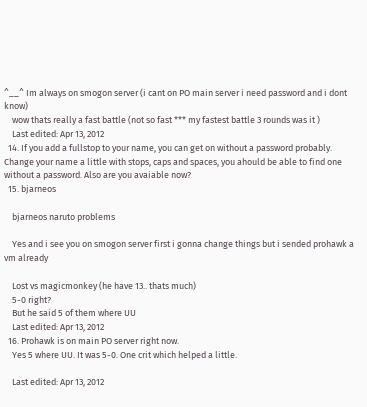^__^ Im always on smogon server (i cant on PO main server i need password and i dont know)
    wow thats really a fast battle (not so fast *** my fastest battle 3 rounds was it )
    Last edited: Apr 13, 2012
  14. If you add a fullstop to your name, you can get on without a password probably. Change your name a little with stops, caps and spaces, you ahould be able to find one without a password. Also are you avaiable now?
  15. bjarneos

    bjarneos naruto problems

    Yes and i see you on smogon server first i gonna change things but i sended prohawk a vm already

    Lost vs magicmonkey (he have 13.. thats much)
    5-0 right?
    But he said 5 of them where UU
    Last edited: Apr 13, 2012
  16. Prohawk is on main PO server right now.
    Yes 5 where UU. It was 5-0. One crit which helped a little.

    Last edited: Apr 13, 2012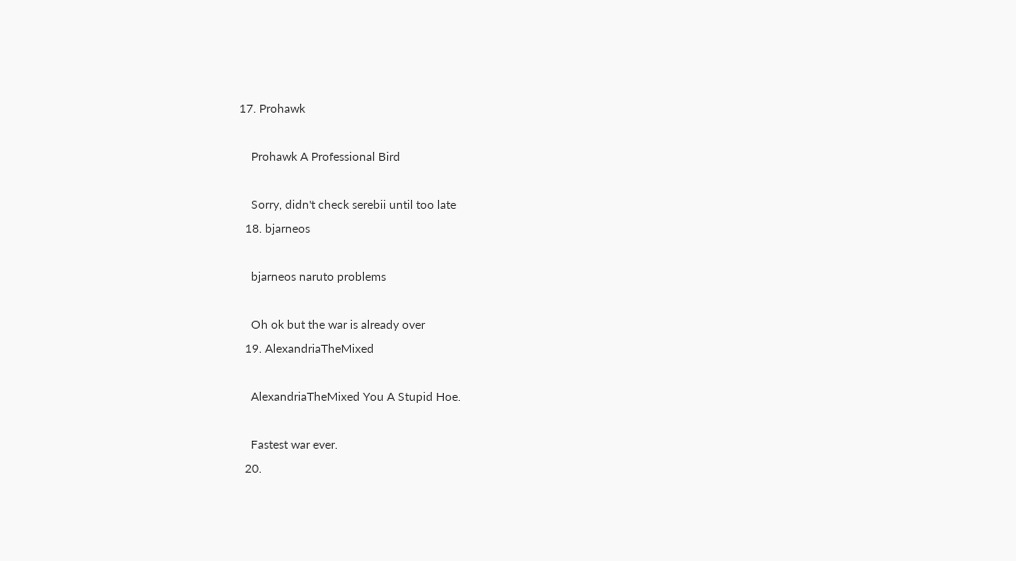17. Prohawk

    Prohawk A Professional Bird

    Sorry, didn't check serebii until too late
  18. bjarneos

    bjarneos naruto problems

    Oh ok but the war is already over
  19. AlexandriaTheMixed

    AlexandriaTheMixed You A Stupid Hoe.

    Fastest war ever.
  20.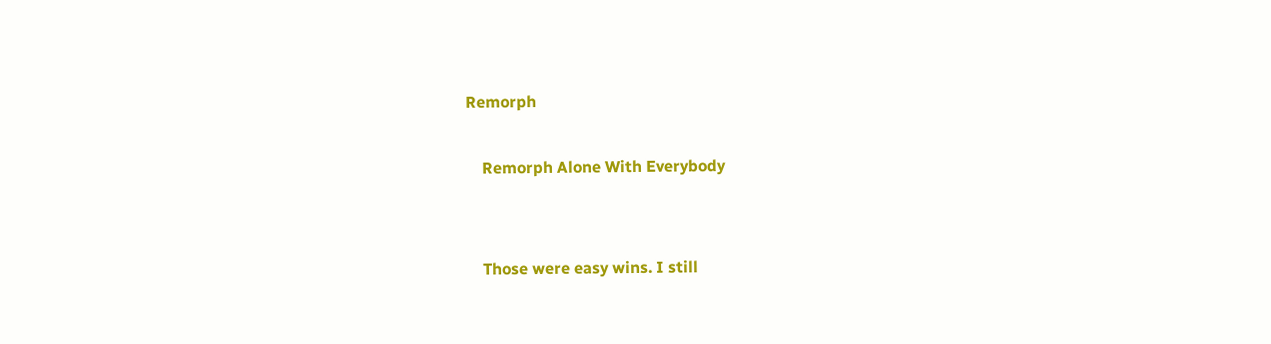Remorph

    Remorph Alone With Everybody


    Those were easy wins. I still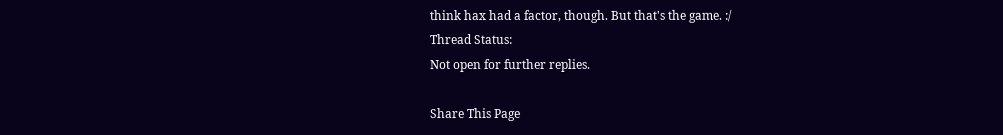think hax had a factor, though. But that's the game. :/
Thread Status:
Not open for further replies.

Share This Page